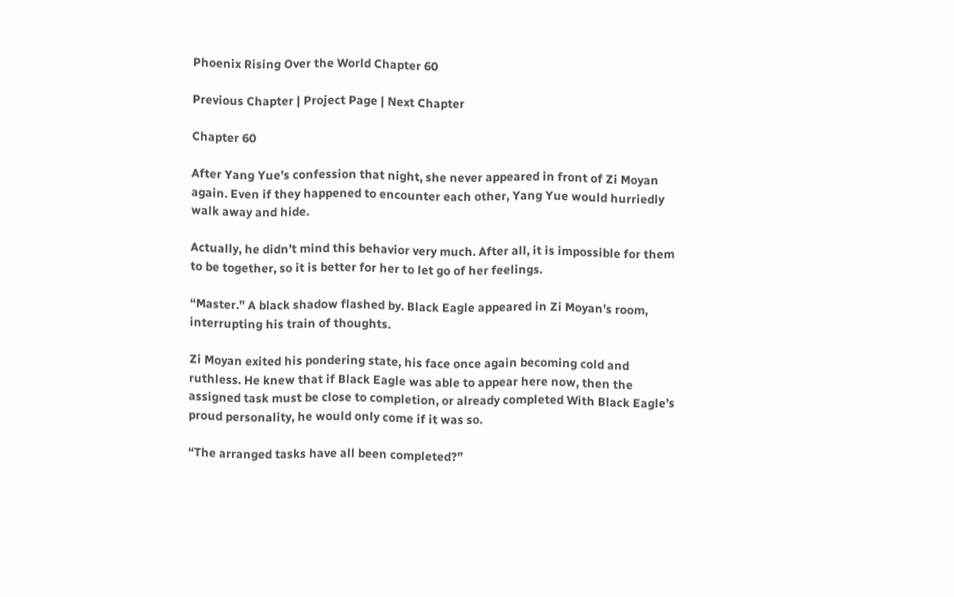Phoenix Rising Over the World Chapter 60

Previous Chapter | Project Page | Next Chapter

Chapter 60

After Yang Yue’s confession that night, she never appeared in front of Zi Moyan again. Even if they happened to encounter each other, Yang Yue would hurriedly walk away and hide.

Actually, he didn’t mind this behavior very much. After all, it is impossible for them to be together, so it is better for her to let go of her feelings.

“Master.” A black shadow flashed by. Black Eagle appeared in Zi Moyan’s room, interrupting his train of thoughts.

Zi Moyan exited his pondering state, his face once again becoming cold and ruthless. He knew that if Black Eagle was able to appear here now, then the assigned task must be close to completion, or already completed With Black Eagle’s proud personality, he would only come if it was so.

“The arranged tasks have all been completed?”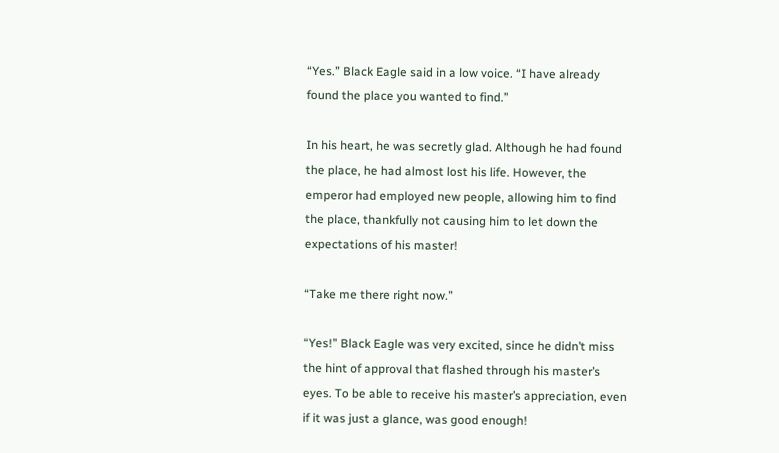“Yes.” Black Eagle said in a low voice. “I have already found the place you wanted to find.”

In his heart, he was secretly glad. Although he had found the place, he had almost lost his life. However, the emperor had employed new people, allowing him to find the place, thankfully not causing him to let down the expectations of his master!

“Take me there right now.”

“Yes!” Black Eagle was very excited, since he didn’t miss the hint of approval that flashed through his master’s eyes. To be able to receive his master’s appreciation, even if it was just a glance, was good enough!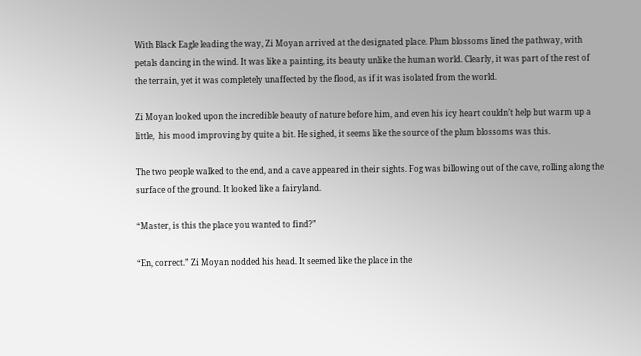With Black Eagle leading the way, Zi Moyan arrived at the designated place. Plum blossoms lined the pathway, with petals dancing in the wind. It was like a painting, its beauty unlike the human world. Clearly, it was part of the rest of the terrain, yet it was completely unaffected by the flood, as if it was isolated from the world.

Zi Moyan looked upon the incredible beauty of nature before him, and even his icy heart couldn’t help but warm up a little,  his mood improving by quite a bit. He sighed, it seems like the source of the plum blossoms was this.

The two people walked to the end, and a cave appeared in their sights. Fog was billowing out of the cave, rolling along the surface of the ground. It looked like a fairyland.

“Master, is this the place you wanted to find?”

“En, correct.” Zi Moyan nodded his head. It seemed like the place in the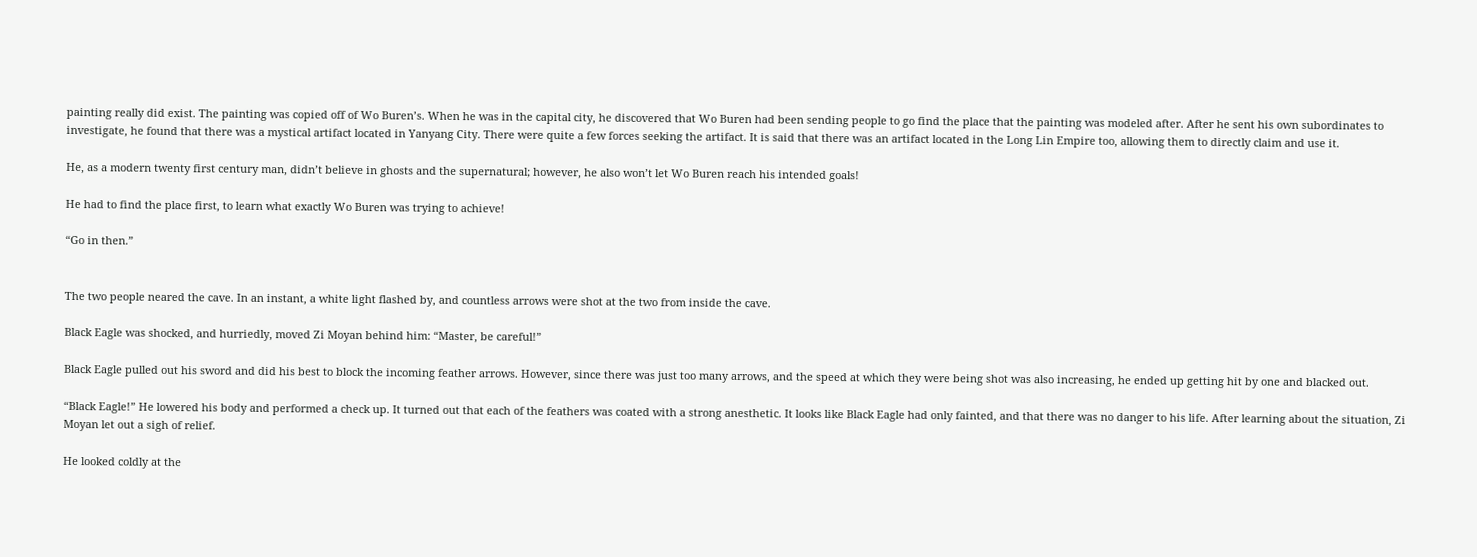painting really did exist. The painting was copied off of Wo Buren’s. When he was in the capital city, he discovered that Wo Buren had been sending people to go find the place that the painting was modeled after. After he sent his own subordinates to investigate, he found that there was a mystical artifact located in Yanyang City. There were quite a few forces seeking the artifact. It is said that there was an artifact located in the Long Lin Empire too, allowing them to directly claim and use it.

He, as a modern twenty first century man, didn’t believe in ghosts and the supernatural; however, he also won’t let Wo Buren reach his intended goals!

He had to find the place first, to learn what exactly Wo Buren was trying to achieve!

“Go in then.”


The two people neared the cave. In an instant, a white light flashed by, and countless arrows were shot at the two from inside the cave.

Black Eagle was shocked, and hurriedly, moved Zi Moyan behind him: “Master, be careful!”

Black Eagle pulled out his sword and did his best to block the incoming feather arrows. However, since there was just too many arrows, and the speed at which they were being shot was also increasing, he ended up getting hit by one and blacked out.

“Black Eagle!” He lowered his body and performed a check up. It turned out that each of the feathers was coated with a strong anesthetic. It looks like Black Eagle had only fainted, and that there was no danger to his life. After learning about the situation, Zi Moyan let out a sigh of relief.

He looked coldly at the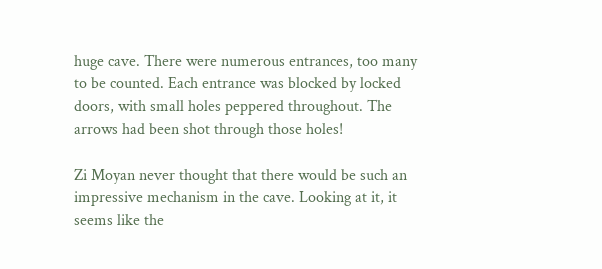huge cave. There were numerous entrances, too many to be counted. Each entrance was blocked by locked doors, with small holes peppered throughout. The arrows had been shot through those holes!

Zi Moyan never thought that there would be such an impressive mechanism in the cave. Looking at it, it seems like the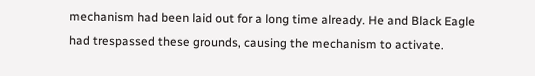mechanism had been laid out for a long time already. He and Black Eagle had trespassed these grounds, causing the mechanism to activate.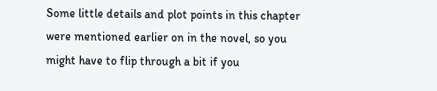Some little details and plot points in this chapter were mentioned earlier on in the novel, so you might have to flip through a bit if you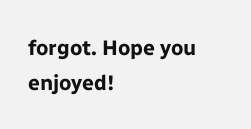forgot. Hope you enjoyed!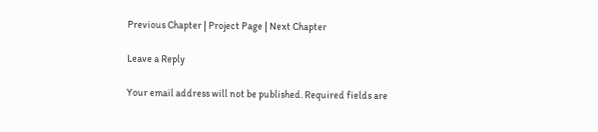Previous Chapter | Project Page | Next Chapter

Leave a Reply

Your email address will not be published. Required fields are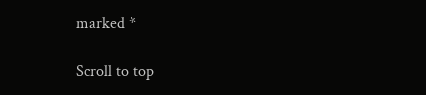marked *

Scroll to top